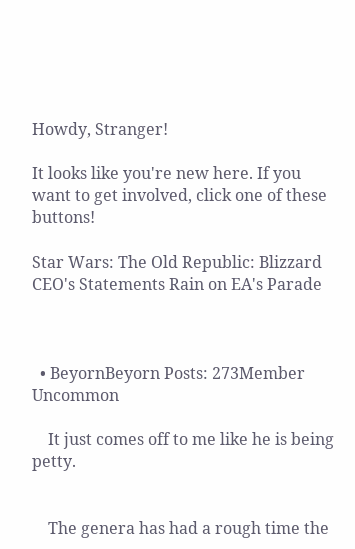Howdy, Stranger!

It looks like you're new here. If you want to get involved, click one of these buttons!

Star Wars: The Old Republic: Blizzard CEO's Statements Rain on EA's Parade



  • BeyornBeyorn Posts: 273Member Uncommon

    It just comes off to me like he is being petty.


    The genera has had a rough time the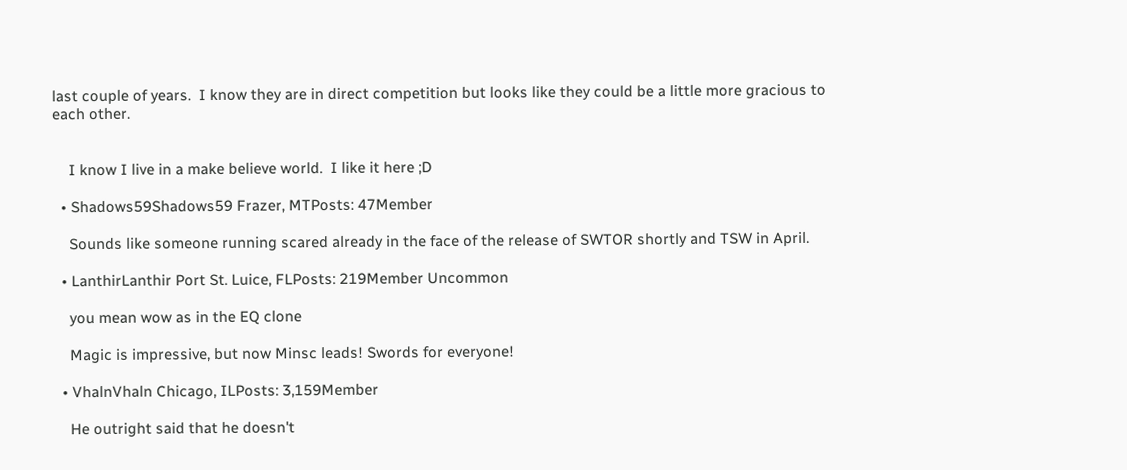last couple of years.  I know they are in direct competition but looks like they could be a little more gracious to each other.


    I know I live in a make believe world.  I like it here ;D

  • Shadows59Shadows59 Frazer, MTPosts: 47Member

    Sounds like someone running scared already in the face of the release of SWTOR shortly and TSW in April.

  • LanthirLanthir Port St. Luice, FLPosts: 219Member Uncommon

    you mean wow as in the EQ clone

    Magic is impressive, but now Minsc leads! Swords for everyone!

  • VhalnVhaln Chicago, ILPosts: 3,159Member

    He outright said that he doesn't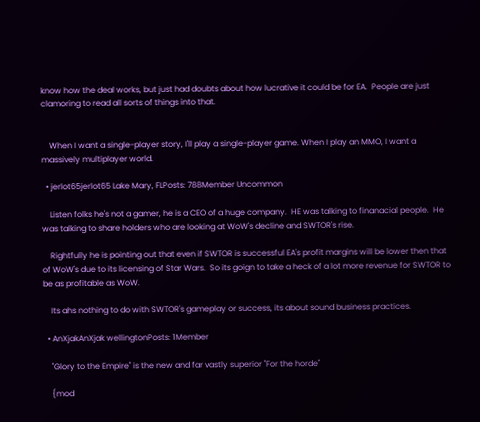know how the deal works, but just had doubts about how lucrative it could be for EA.  People are just clamoring to read all sorts of things into that.


    When I want a single-player story, I'll play a single-player game. When I play an MMO, I want a massively multiplayer world.

  • jerlot65jerlot65 Lake Mary, FLPosts: 788Member Uncommon

    Listen folks he's not a gamer, he is a CEO of a huge company.  HE was talking to finanacial people.  He was talking to share holders who are looking at WoW's decline and SWTOR's rise.

    Rightfully he is pointing out that even if SWTOR is successful EA's profit margins will be lower then that of WoW's due to its licensing of Star Wars.  So its goign to take a heck of a lot more revenue for SWTOR to be as profitable as WoW.

    Its ahs nothing to do with SWTOR's gameplay or success, its about sound business practices.

  • AnXjakAnXjak wellingtonPosts: 1Member

    "Glory to the Empire" is the new and far vastly superior "For the horde"

    {mod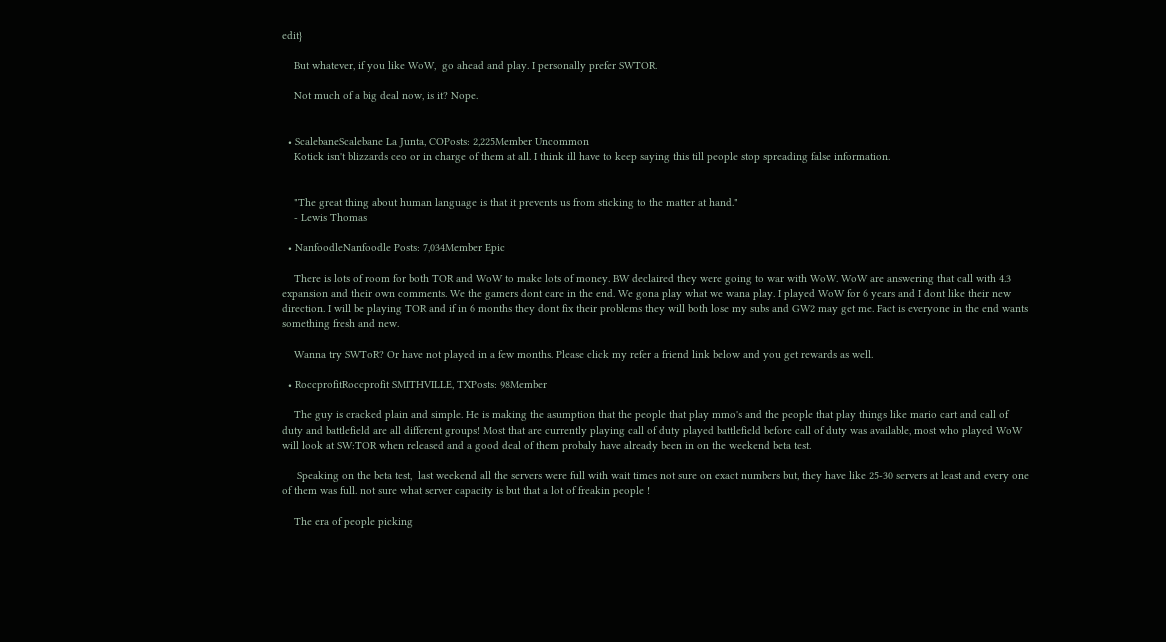edit}

    But whatever, if you like WoW,  go ahead and play. I personally prefer SWTOR.

    Not much of a big deal now, is it? Nope.


  • ScalebaneScalebane La Junta, COPosts: 2,225Member Uncommon
    Kotick isn't blizzards ceo or in charge of them at all. I think ill have to keep saying this till people stop spreading false information.


    "The great thing about human language is that it prevents us from sticking to the matter at hand."
    - Lewis Thomas

  • NanfoodleNanfoodle Posts: 7,034Member Epic

    There is lots of room for both TOR and WoW to make lots of money. BW declaired they were going to war with WoW. WoW are answering that call with 4.3 expansion and their own comments. We the gamers dont care in the end. We gona play what we wana play. I played WoW for 6 years and I dont like their new direction. I will be playing TOR and if in 6 months they dont fix their problems they will both lose my subs and GW2 may get me. Fact is everyone in the end wants something fresh and new.

    Wanna try SWToR? Or have not played in a few months. Please click my refer a friend link below and you get rewards as well.

  • RoccprofitRoccprofit SMITHVILLE, TXPosts: 98Member

    The guy is cracked plain and simple. He is making the asumption that the people that play mmo's and the people that play things like mario cart and call of duty and battlefield are all different groups! Most that are currently playing call of duty played battlefield before call of duty was available, most who played WoW will look at SW:TOR when released and a good deal of them probaly have already been in on the weekend beta test.

     Speaking on the beta test,  last weekend all the servers were full with wait times not sure on exact numbers but, they have like 25-30 servers at least and every one of them was full. not sure what server capacity is but that a lot of freakin people !

    The era of people picking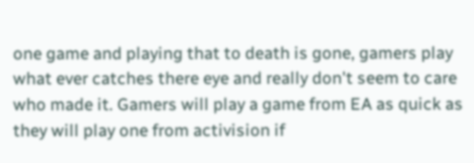one game and playing that to death is gone, gamers play what ever catches there eye and really don't seem to care who made it. Gamers will play a game from EA as quick as they will play one from activision if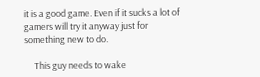it is a good game. Even if it sucks a lot of gamers will try it anyway just for something new to do.

     This guy needs to wake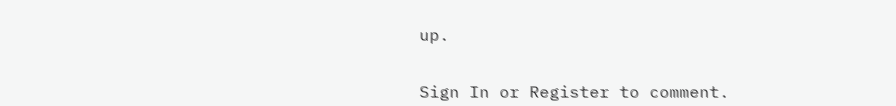up.


Sign In or Register to comment.